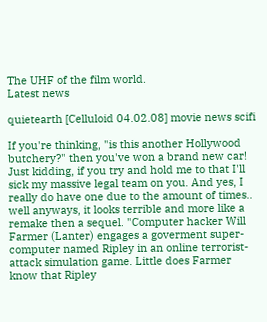The UHF of the film world.
Latest news

quietearth [Celluloid 04.02.08] movie news scifi

If you're thinking, "is this another Hollywood butchery?" then you've won a brand new car! Just kidding, if you try and hold me to that I'll sick my massive legal team on you. And yes, I really do have one due to the amount of times.. well anyways, it looks terrible and more like a remake then a sequel. "Computer hacker Will Farmer (Lanter) engages a goverment super-computer named Ripley in an online terrorist-attack simulation game. Little does Farmer know that Ripley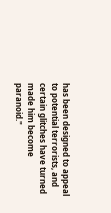has been designed to appeal to potential terrorists, and certain glitches have turned made him become paranoid."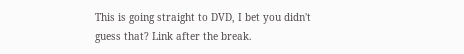This is going straight to DVD, I bet you didn't guess that? Link after the break.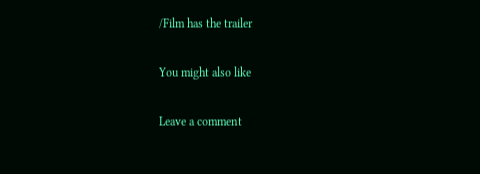/Film has the trailer

You might also like

Leave a comment